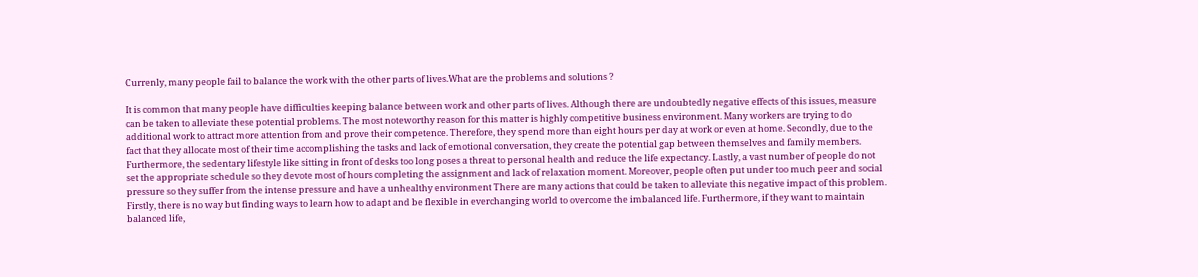Currenly, many people fail to balance the work with the other parts of lives.What are the problems and solutions ?

It is common that many people have difficulties keeping balance between work and other parts of lives. Although there are undoubtedly negative effects of this issues, measure can be taken to alleviate these potential problems. The most noteworthy reason for this matter is highly competitive business environment. Many workers are trying to do additional work to attract more attention from and prove their competence. Therefore, they spend more than eight hours per day at work or even at home. Secondly, due to the fact that they allocate most of their time accomplishing the tasks and lack of emotional conversation, they create the potential gap between themselves and family members. Furthermore, the sedentary lifestyle like sitting in front of desks too long poses a threat to personal health and reduce the life expectancy. Lastly, a vast number of people do not set the appropriate schedule so they devote most of hours completing the assignment and lack of relaxation moment. Moreover, people often put under too much peer and social pressure so they suffer from the intense pressure and have a unhealthy environment There are many actions that could be taken to alleviate this negative impact of this problem. Firstly, there is no way but finding ways to learn how to adapt and be flexible in everchanging world to overcome the imbalanced life. Furthermore, if they want to maintain balanced life,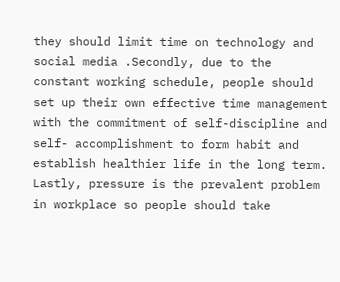they should limit time on technology and social media .Secondly, due to the constant working schedule, people should set up their own effective time management with the commitment of self-discipline and self- accomplishment to form habit and establish healthier life in the long term. Lastly, pressure is the prevalent problem in workplace so people should take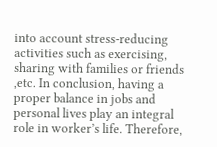into account stress-reducing activities such as exercising, sharing with families or friends ,etc. In conclusion, having a proper balance in jobs and personal lives play an integral role in worker’s life. Therefore,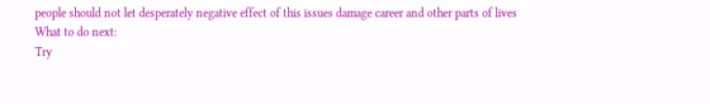people should not let desperately negative effect of this issues damage career and other parts of lives
What to do next:
Try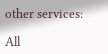other services:

All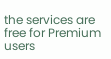the services are free for Premium users